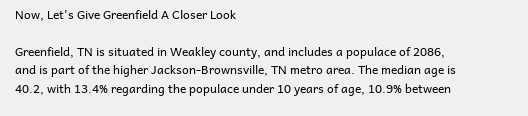Now, Let's Give Greenfield A Closer Look

Greenfield, TN is situated in Weakley county, and includes a populace of 2086, and is part of the higher Jackson-Brownsville, TN metro area. The median age is 40.2, with 13.4% regarding the populace under 10 years of age, 10.9% between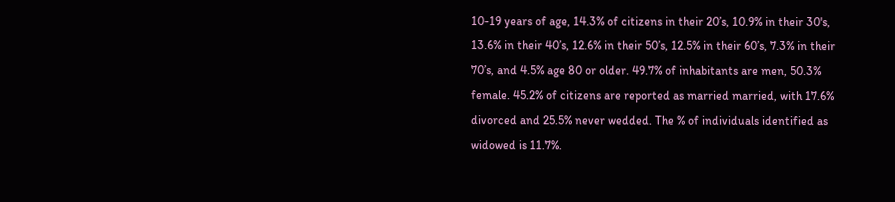10-19 years of age, 14.3% of citizens in their 20’s, 10.9% in their 30's, 13.6% in their 40’s, 12.6% in their 50’s, 12.5% in their 60’s, 7.3% in their 70’s, and 4.5% age 80 or older. 49.7% of inhabitants are men, 50.3% female. 45.2% of citizens are reported as married married, with 17.6% divorced and 25.5% never wedded. The % of individuals identified as widowed is 11.7%.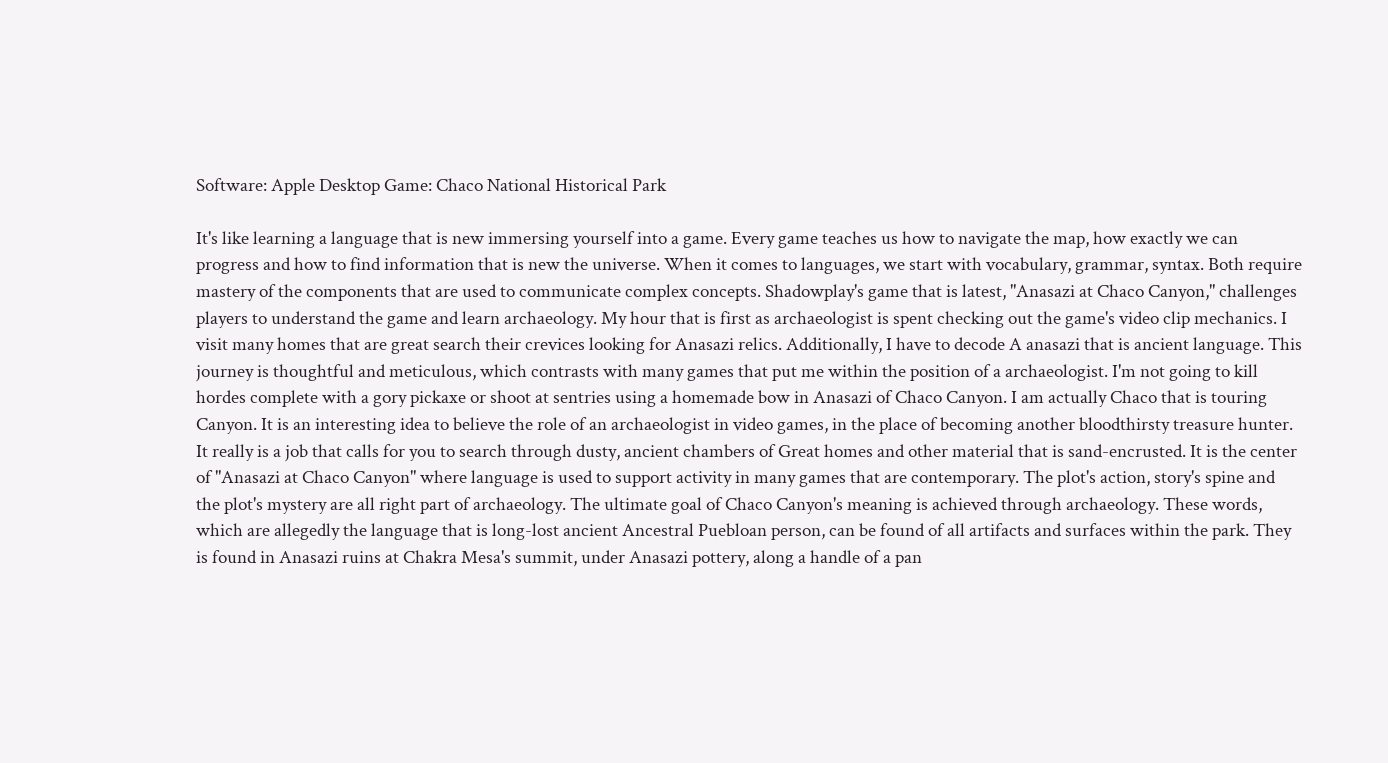Software: Apple Desktop Game: Chaco National Historical Park

It's like learning a language that is new immersing yourself into a game. Every game teaches us how to navigate the map, how exactly we can progress and how to find information that is new the universe. When it comes to languages, we start with vocabulary, grammar, syntax. Both require mastery of the components that are used to communicate complex concepts. Shadowplay's game that is latest, "Anasazi at Chaco Canyon," challenges players to understand the game and learn archaeology. My hour that is first as archaeologist is spent checking out the game's video clip mechanics. I visit many homes that are great search their crevices looking for Anasazi relics. Additionally, I have to decode A anasazi that is ancient language. This journey is thoughtful and meticulous, which contrasts with many games that put me within the position of a archaeologist. I'm not going to kill hordes complete with a gory pickaxe or shoot at sentries using a homemade bow in Anasazi of Chaco Canyon. I am actually Chaco that is touring Canyon. It is an interesting idea to believe the role of an archaeologist in video games, in the place of becoming another bloodthirsty treasure hunter. It really is a job that calls for you to search through dusty, ancient chambers of Great homes and other material that is sand-encrusted. It is the center of "Anasazi at Chaco Canyon" where language is used to support activity in many games that are contemporary. The plot's action, story's spine and the plot's mystery are all right part of archaeology. The ultimate goal of Chaco Canyon's meaning is achieved through archaeology. These words, which are allegedly the language that is long-lost ancient Ancestral Puebloan person, can be found of all artifacts and surfaces within the park. They is found in Anasazi ruins at Chakra Mesa's summit, under Anasazi pottery, along a handle of a pan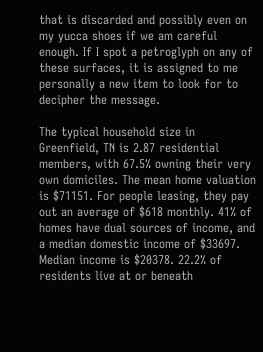that is discarded and possibly even on my yucca shoes if we am careful enough. If I spot a petroglyph on any of these surfaces, it is assigned to me personally a new item to look for to decipher the message.

The typical household size in Greenfield, TN is 2.87 residential members, with 67.5% owning their very own domiciles. The mean home valuation is $71151. For people leasing, they pay out an average of $618 monthly. 41% of homes have dual sources of income, and a median domestic income of $33697. Median income is $20378. 22.2% of residents live at or beneath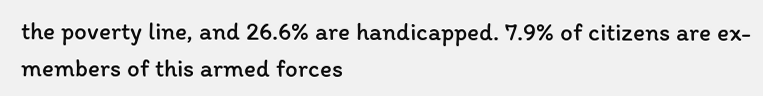the poverty line, and 26.6% are handicapped. 7.9% of citizens are ex-members of this armed forces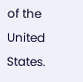of the United States.